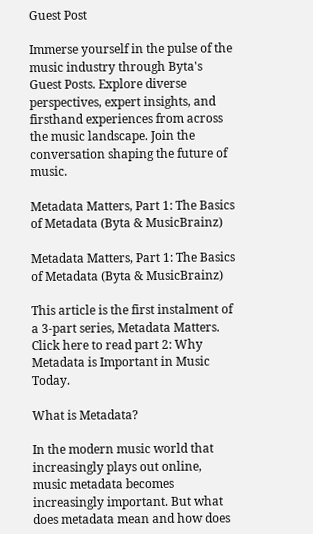Guest Post

Immerse yourself in the pulse of the music industry through Byta's Guest Posts. Explore diverse perspectives, expert insights, and firsthand experiences from across the music landscape. Join the conversation shaping the future of music.

Metadata Matters, Part 1: The Basics of Metadata (Byta & MusicBrainz)

Metadata Matters, Part 1: The Basics of Metadata (Byta & MusicBrainz)

This article is the first instalment of a 3-part series, Metadata Matters. Click here to read part 2: Why Metadata is Important in Music Today.

What is Metadata?

In the modern music world that increasingly plays out online, music metadata becomes increasingly important. But what does metadata mean and how does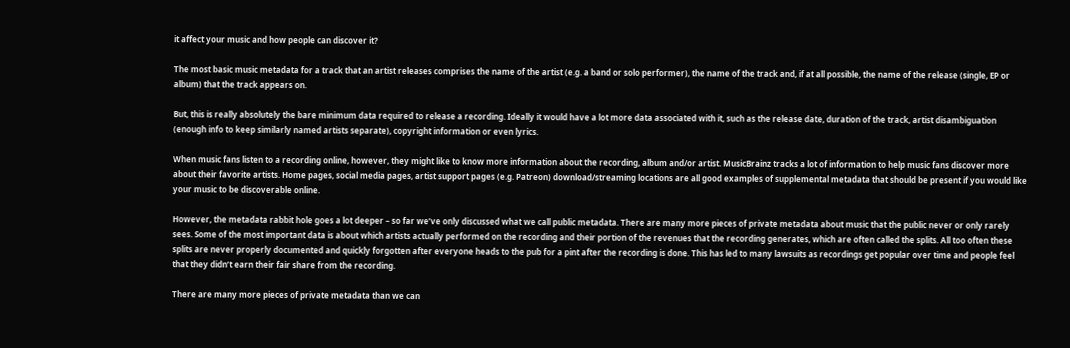it affect your music and how people can discover it?

The most basic music metadata for a track that an artist releases comprises the name of the artist (e.g. a band or solo performer), the name of the track and, if at all possible, the name of the release (single, EP or album) that the track appears on.

But, this is really absolutely the bare minimum data required to release a recording. Ideally it would have a lot more data associated with it, such as the release date, duration of the track, artist disambiguation (enough info to keep similarly named artists separate), copyright information or even lyrics.

When music fans listen to a recording online, however, they might like to know more information about the recording, album and/or artist. MusicBrainz tracks a lot of information to help music fans discover more about their favorite artists. Home pages, social media pages, artist support pages (e.g. Patreon) download/streaming locations are all good examples of supplemental metadata that should be present if you would like your music to be discoverable online.

However, the metadata rabbit hole goes a lot deeper – so far we’ve only discussed what we call public metadata. There are many more pieces of private metadata about music that the public never or only rarely sees. Some of the most important data is about which artists actually performed on the recording and their portion of the revenues that the recording generates, which are often called the splits. All too often these splits are never properly documented and quickly forgotten after everyone heads to the pub for a pint after the recording is done. This has led to many lawsuits as recordings get popular over time and people feel that they didn’t earn their fair share from the recording.

There are many more pieces of private metadata than we can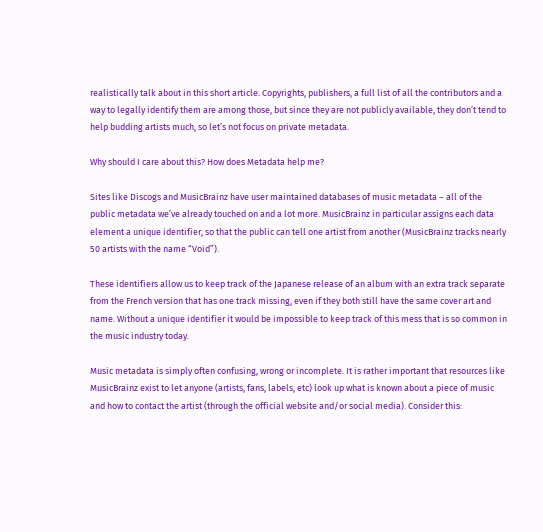realistically talk about in this short article. Copyrights, publishers, a full list of all the contributors and a way to legally identify them are among those, but since they are not publicly available, they don’t tend to help budding artists much, so let’s not focus on private metadata.

Why should I care about this? How does Metadata help me?

Sites like Discogs and MusicBrainz have user maintained databases of music metadata – all of the public metadata we’ve already touched on and a lot more. MusicBrainz in particular assigns each data element a unique identifier, so that the public can tell one artist from another (MusicBrainz tracks nearly 50 artists with the name “Void”).

These identifiers allow us to keep track of the Japanese release of an album with an extra track separate from the French version that has one track missing, even if they both still have the same cover art and name. Without a unique identifier it would be impossible to keep track of this mess that is so common in the music industry today.

Music metadata is simply often confusing, wrong or incomplete. It is rather important that resources like MusicBrainz exist to let anyone (artists, fans, labels, etc) look up what is known about a piece of music and how to contact the artist (through the official website and/or social media). Consider this: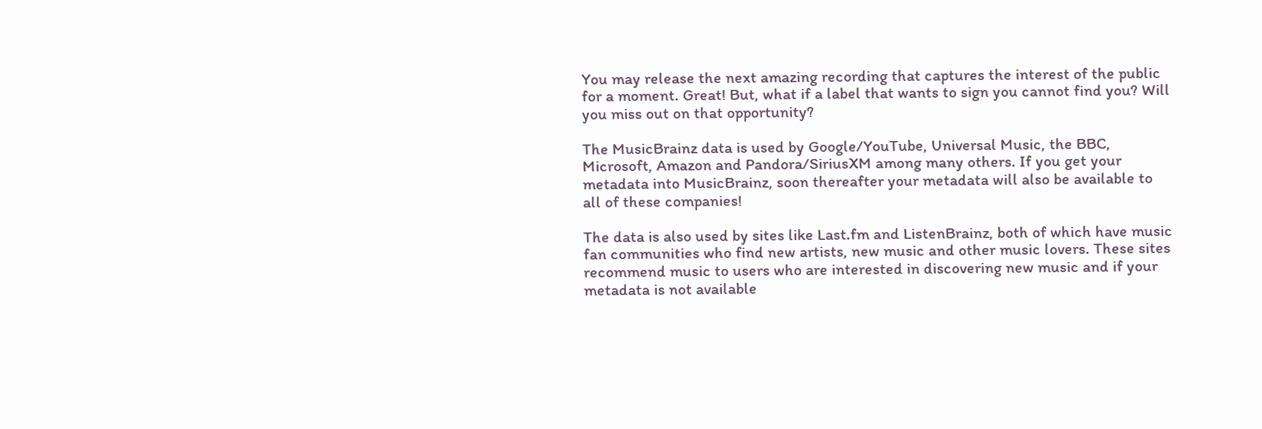You may release the next amazing recording that captures the interest of the public for a moment. Great! But, what if a label that wants to sign you cannot find you? Will you miss out on that opportunity?

The MusicBrainz data is used by Google/YouTube, Universal Music, the BBC, Microsoft, Amazon and Pandora/SiriusXM among many others. If you get your metadata into MusicBrainz, soon thereafter your metadata will also be available to all of these companies!

The data is also used by sites like Last.fm and ListenBrainz, both of which have music fan communities who find new artists, new music and other music lovers. These sites recommend music to users who are interested in discovering new music and if your metadata is not available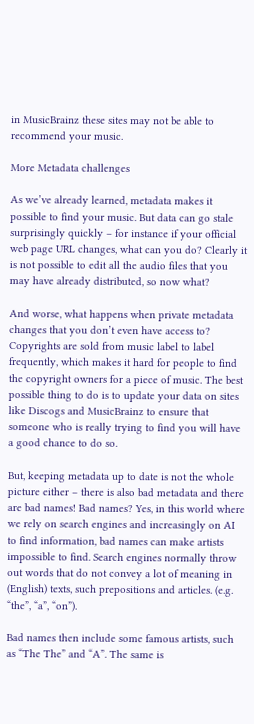in MusicBrainz these sites may not be able to recommend your music.

More Metadata challenges

As we’ve already learned, metadata makes it possible to find your music. But data can go stale surprisingly quickly – for instance if your official web page URL changes, what can you do? Clearly it is not possible to edit all the audio files that you may have already distributed, so now what?

And worse, what happens when private metadata changes that you don’t even have access to? Copyrights are sold from music label to label frequently, which makes it hard for people to find the copyright owners for a piece of music. The best possible thing to do is to update your data on sites like Discogs and MusicBrainz to ensure that someone who is really trying to find you will have a good chance to do so.

But, keeping metadata up to date is not the whole picture either – there is also bad metadata and there are bad names! Bad names? Yes, in this world where we rely on search engines and increasingly on AI to find information, bad names can make artists impossible to find. Search engines normally throw out words that do not convey a lot of meaning in (English) texts, such prepositions and articles. (e.g. “the”, “a”, “on”).

Bad names then include some famous artists, such as “The The” and “A”. The same is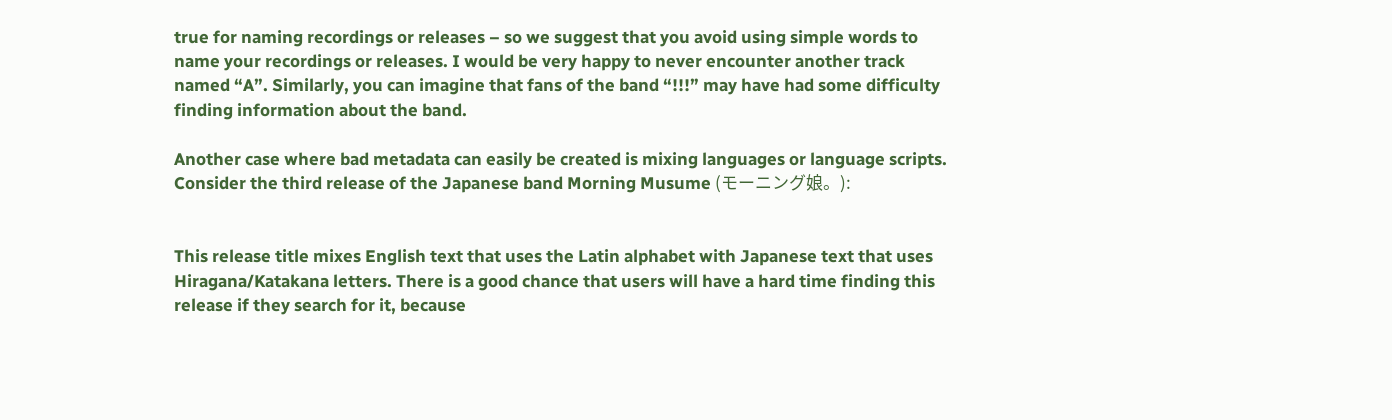true for naming recordings or releases – so we suggest that you avoid using simple words to name your recordings or releases. I would be very happy to never encounter another track named “A”. Similarly, you can imagine that fans of the band “!!!” may have had some difficulty finding information about the band.

Another case where bad metadata can easily be created is mixing languages or language scripts. Consider the third release of the Japanese band Morning Musume (モーニング娘。):


This release title mixes English text that uses the Latin alphabet with Japanese text that uses Hiragana/Katakana letters. There is a good chance that users will have a hard time finding this release if they search for it, because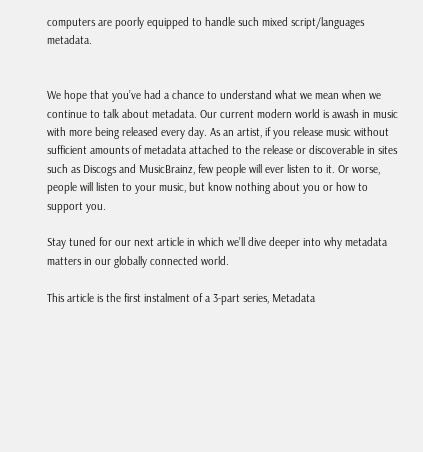computers are poorly equipped to handle such mixed script/languages metadata.


We hope that you’ve had a chance to understand what we mean when we continue to talk about metadata. Our current modern world is awash in music with more being released every day. As an artist, if you release music without sufficient amounts of metadata attached to the release or discoverable in sites such as Discogs and MusicBrainz, few people will ever listen to it. Or worse, people will listen to your music, but know nothing about you or how to support you.

Stay tuned for our next article in which we’ll dive deeper into why metadata matters in our globally connected world.

This article is the first instalment of a 3-part series, Metadata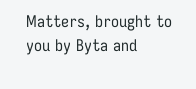Matters, brought to you by Byta and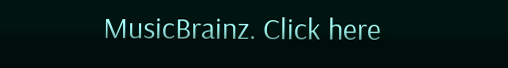MusicBrainz. Click here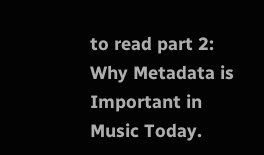to read part 2: Why Metadata is Important in Music Today.